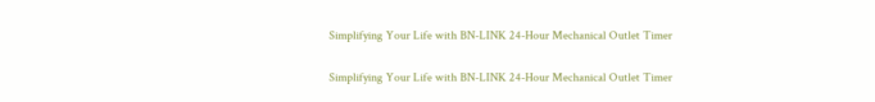Simplifying Your Life with BN-LINK 24-Hour Mechanical Outlet Timer

Simplifying Your Life with BN-LINK 24-Hour Mechanical Outlet Timer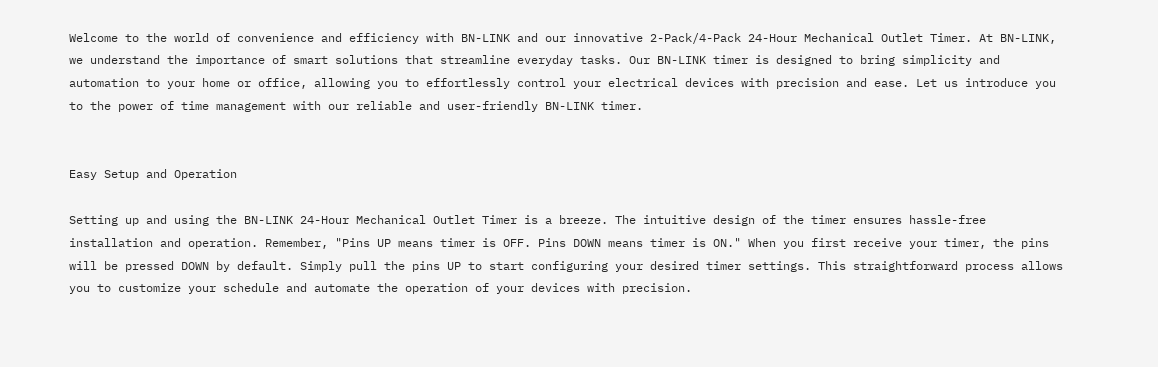Welcome to the world of convenience and efficiency with BN-LINK and our innovative 2-Pack/4-Pack 24-Hour Mechanical Outlet Timer. At BN-LINK, we understand the importance of smart solutions that streamline everyday tasks. Our BN-LINK timer is designed to bring simplicity and automation to your home or office, allowing you to effortlessly control your electrical devices with precision and ease. Let us introduce you to the power of time management with our reliable and user-friendly BN-LINK timer.


Easy Setup and Operation

Setting up and using the BN-LINK 24-Hour Mechanical Outlet Timer is a breeze. The intuitive design of the timer ensures hassle-free installation and operation. Remember, "Pins UP means timer is OFF. Pins DOWN means timer is ON." When you first receive your timer, the pins will be pressed DOWN by default. Simply pull the pins UP to start configuring your desired timer settings. This straightforward process allows you to customize your schedule and automate the operation of your devices with precision.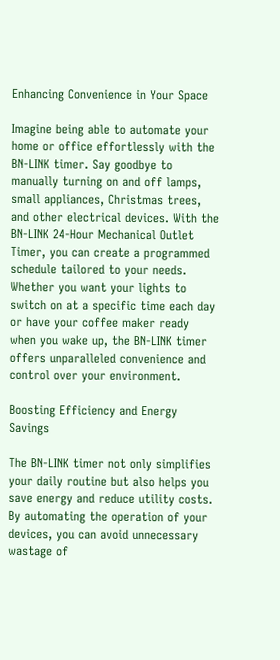Enhancing Convenience in Your Space

Imagine being able to automate your home or office effortlessly with the BN-LINK timer. Say goodbye to manually turning on and off lamps, small appliances, Christmas trees, and other electrical devices. With the BN-LINK 24-Hour Mechanical Outlet Timer, you can create a programmed schedule tailored to your needs. Whether you want your lights to switch on at a specific time each day or have your coffee maker ready when you wake up, the BN-LINK timer offers unparalleled convenience and control over your environment.

Boosting Efficiency and Energy Savings

The BN-LINK timer not only simplifies your daily routine but also helps you save energy and reduce utility costs. By automating the operation of your devices, you can avoid unnecessary wastage of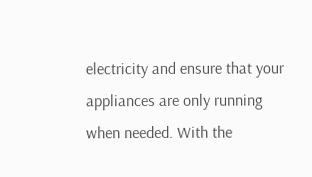electricity and ensure that your appliances are only running when needed. With the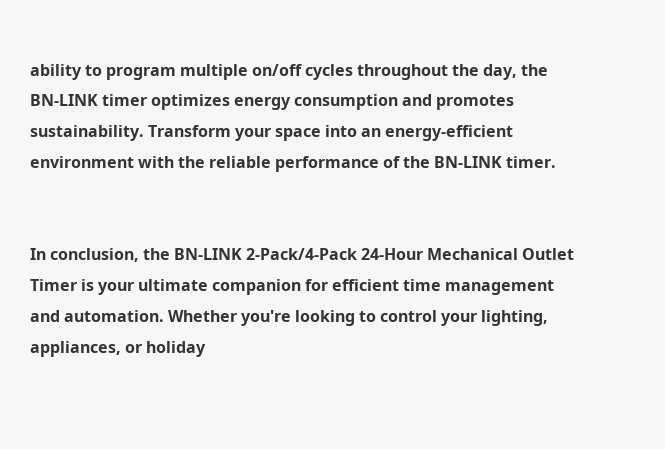ability to program multiple on/off cycles throughout the day, the BN-LINK timer optimizes energy consumption and promotes sustainability. Transform your space into an energy-efficient environment with the reliable performance of the BN-LINK timer.


In conclusion, the BN-LINK 2-Pack/4-Pack 24-Hour Mechanical Outlet Timer is your ultimate companion for efficient time management and automation. Whether you're looking to control your lighting, appliances, or holiday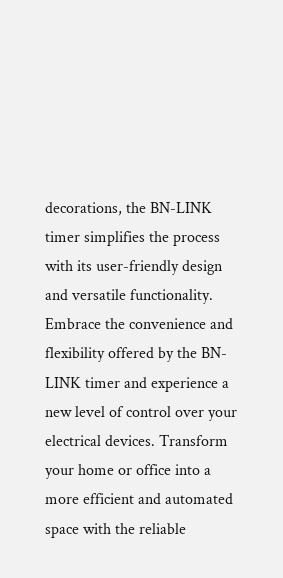decorations, the BN-LINK timer simplifies the process with its user-friendly design and versatile functionality. Embrace the convenience and flexibility offered by the BN-LINK timer and experience a new level of control over your electrical devices. Transform your home or office into a more efficient and automated space with the reliable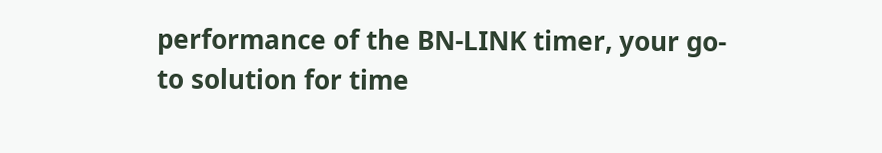performance of the BN-LINK timer, your go-to solution for time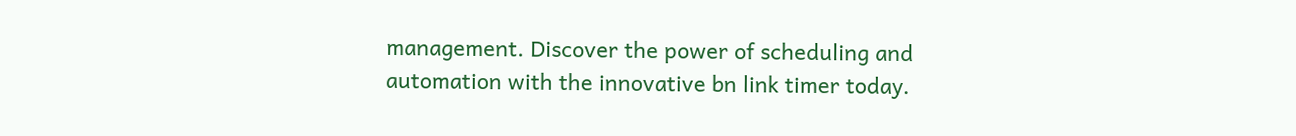management. Discover the power of scheduling and automation with the innovative bn link timer today.